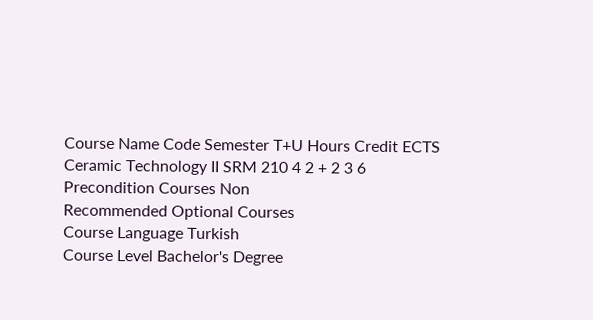Course Name Code Semester T+U Hours Credit ECTS
Ceramic Technology II SRM 210 4 2 + 2 3 6
Precondition Courses Non
Recommended Optional Courses
Course Language Turkish
Course Level Bachelor's Degree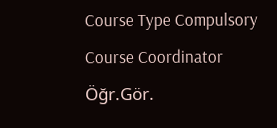Course Type Compulsory
Course Coordinator Öğr.Gör.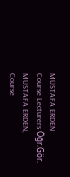MUSTAFA ERDEN
Course Lecturers Öğr.Gör. MUSTAFA ERDEN,
Course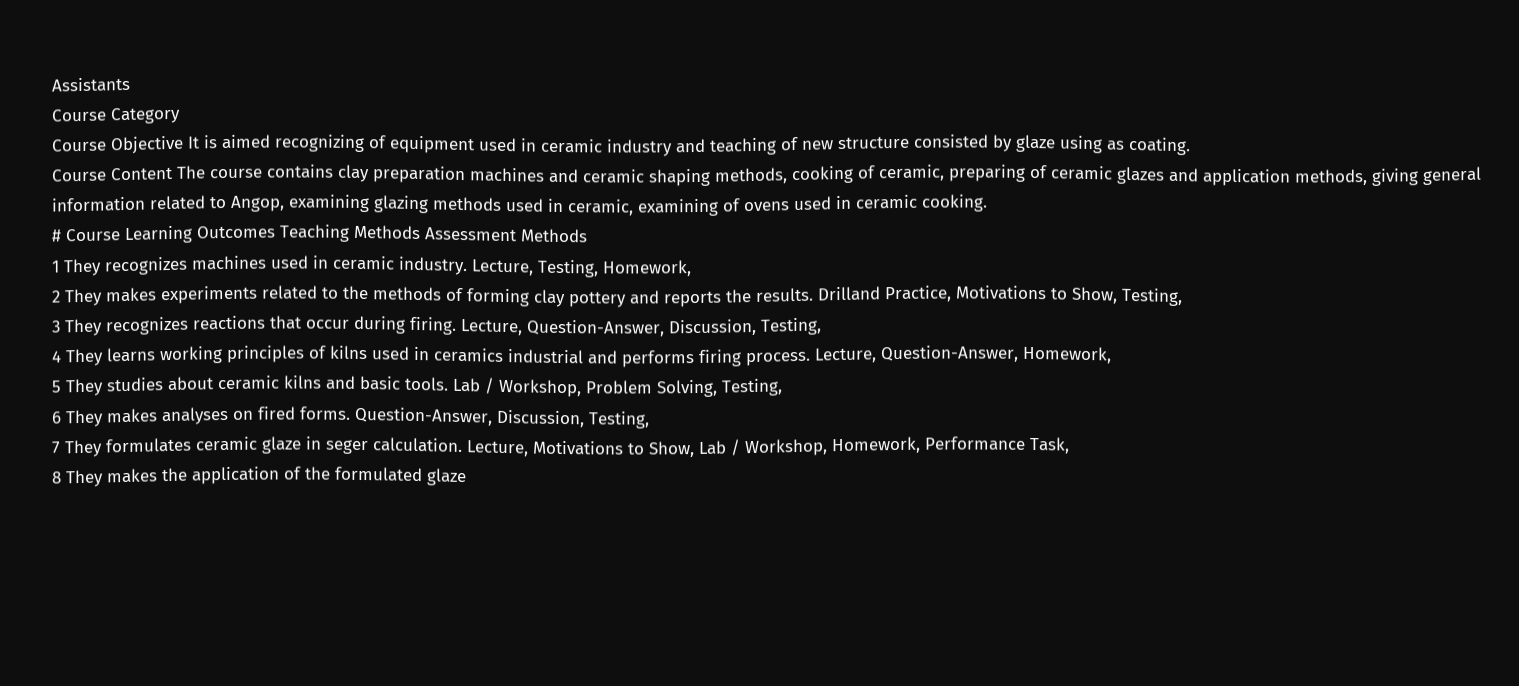Assistants
Course Category
Course Objective It is aimed recognizing of equipment used in ceramic industry and teaching of new structure consisted by glaze using as coating.
Course Content The course contains clay preparation machines and ceramic shaping methods, cooking of ceramic, preparing of ceramic glazes and application methods, giving general information related to Angop, examining glazing methods used in ceramic, examining of ovens used in ceramic cooking.
# Course Learning Outcomes Teaching Methods Assessment Methods
1 They recognizes machines used in ceramic industry. Lecture, Testing, Homework,
2 They makes experiments related to the methods of forming clay pottery and reports the results. Drilland Practice, Motivations to Show, Testing,
3 They recognizes reactions that occur during firing. Lecture, Question-Answer, Discussion, Testing,
4 They learns working principles of kilns used in ceramics industrial and performs firing process. Lecture, Question-Answer, Homework,
5 They studies about ceramic kilns and basic tools. Lab / Workshop, Problem Solving, Testing,
6 They makes analyses on fired forms. Question-Answer, Discussion, Testing,
7 They formulates ceramic glaze in seger calculation. Lecture, Motivations to Show, Lab / Workshop, Homework, Performance Task,
8 They makes the application of the formulated glaze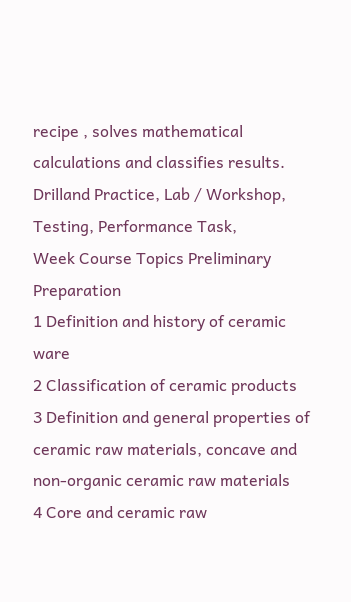recipe , solves mathematical calculations and classifies results. Drilland Practice, Lab / Workshop, Testing, Performance Task,
Week Course Topics Preliminary Preparation
1 Definition and history of ceramic ware
2 Classification of ceramic products
3 Definition and general properties of ceramic raw materials, concave and non-organic ceramic raw materials
4 Core and ceramic raw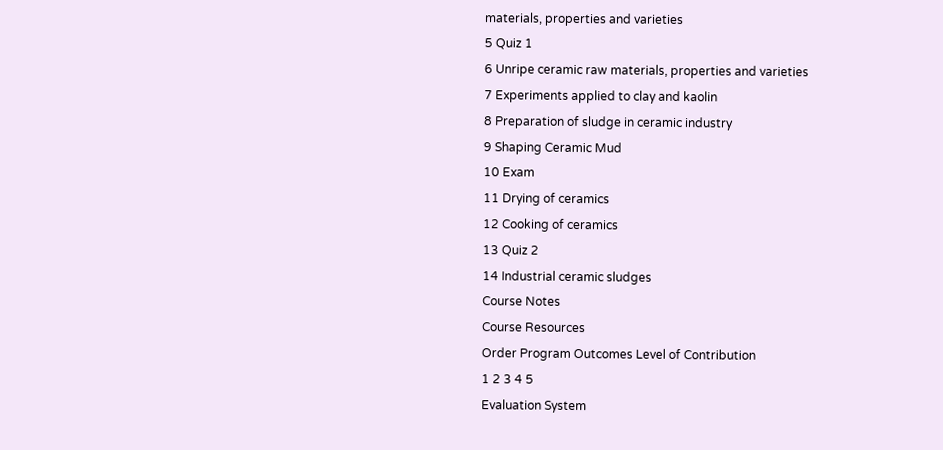materials, properties and varieties
5 Quiz 1
6 Unripe ceramic raw materials, properties and varieties
7 Experiments applied to clay and kaolin
8 Preparation of sludge in ceramic industry
9 Shaping Ceramic Mud
10 Exam
11 Drying of ceramics
12 Cooking of ceramics
13 Quiz 2
14 Industrial ceramic sludges
Course Notes
Course Resources
Order Program Outcomes Level of Contribution
1 2 3 4 5
Evaluation System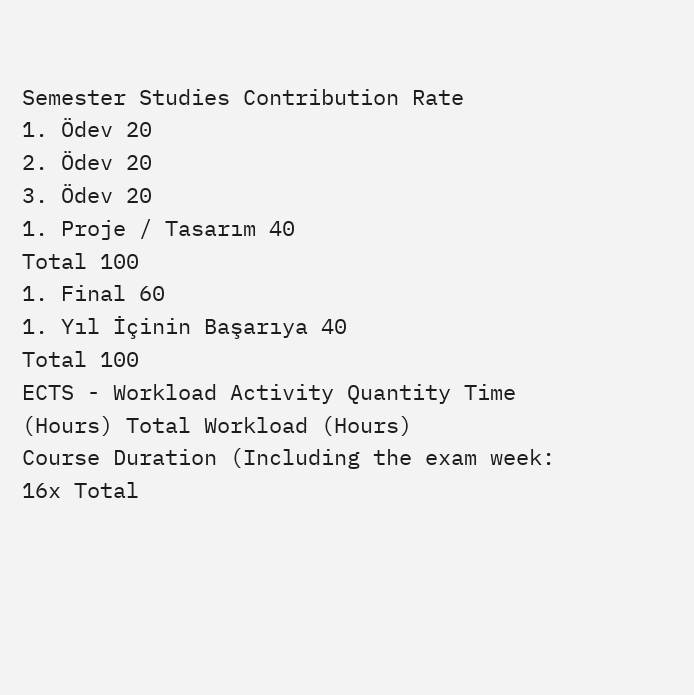Semester Studies Contribution Rate
1. Ödev 20
2. Ödev 20
3. Ödev 20
1. Proje / Tasarım 40
Total 100
1. Final 60
1. Yıl İçinin Başarıya 40
Total 100
ECTS - Workload Activity Quantity Time (Hours) Total Workload (Hours)
Course Duration (Including the exam week: 16x Total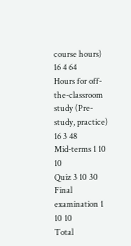course hours) 16 4 64
Hours for off-the-classroom study (Pre-study, practice) 16 3 48
Mid-terms 1 10 10
Quiz 3 10 30
Final examination 1 10 10
Total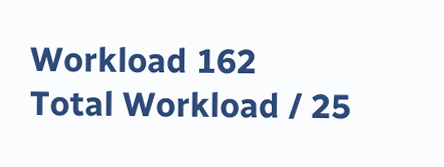Workload 162
Total Workload / 25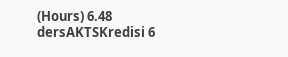(Hours) 6.48
dersAKTSKredisi 6